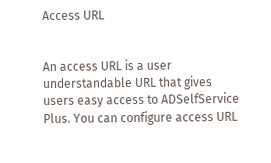Access URL


An access URL is a user understandable URL that gives users easy access to ADSelfService Plus. You can configure access URL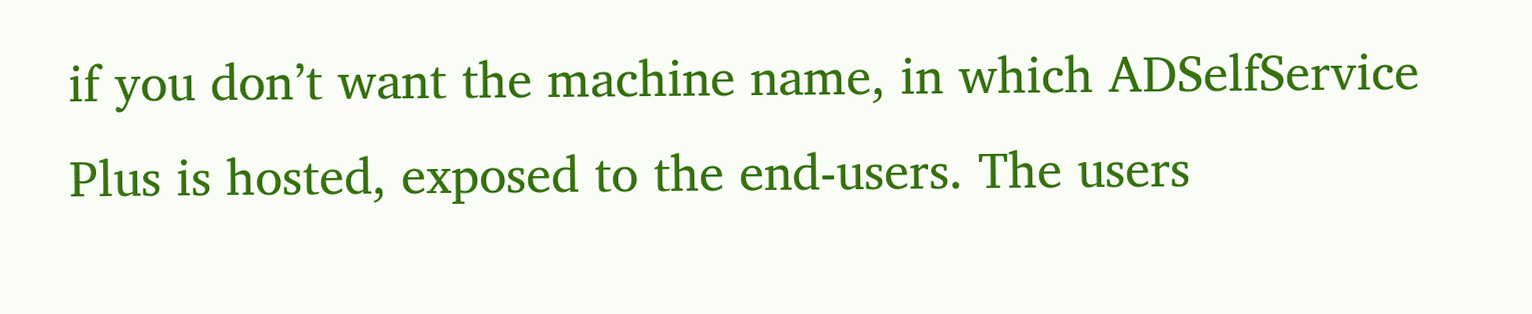if you don’t want the machine name, in which ADSelfService Plus is hosted, exposed to the end-users. The users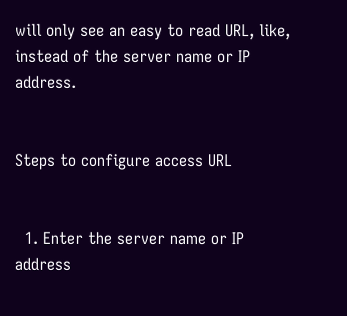will only see an easy to read URL, like, instead of the server name or IP address.


Steps to configure access URL


  1. Enter the server name or IP address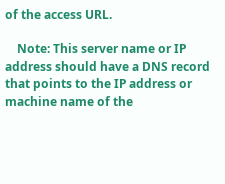of the access URL.

    Note: This server name or IP address should have a DNS record that points to the IP address or machine name of the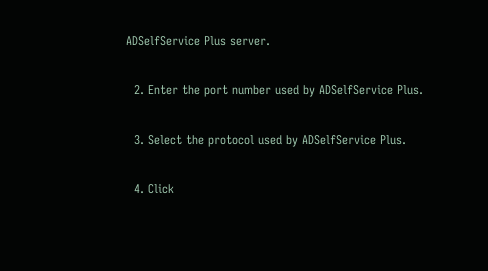ADSelfService Plus server.

  2. Enter the port number used by ADSelfService Plus.

  3. Select the protocol used by ADSelfService Plus.

  4. Click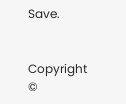Save.


Copyright ©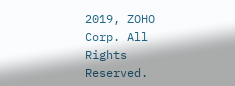2019, ZOHO Corp. All Rights Reserved.